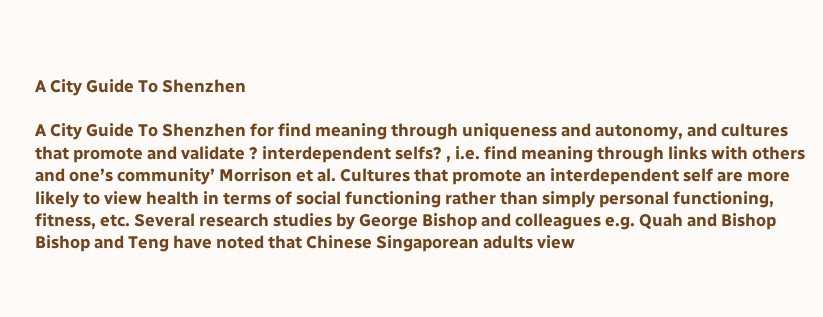A City Guide To Shenzhen

A City Guide To Shenzhen for find meaning through uniqueness and autonomy, and cultures that promote and validate ? interdependent selfs? , i.e. find meaning through links with others and one’s community’ Morrison et al. Cultures that promote an interdependent self are more likely to view health in terms of social functioning rather than simply personal functioning, fitness, etc. Several research studies by George Bishop and colleagues e.g. Quah and Bishop Bishop and Teng have noted that Chinese Singaporean adults view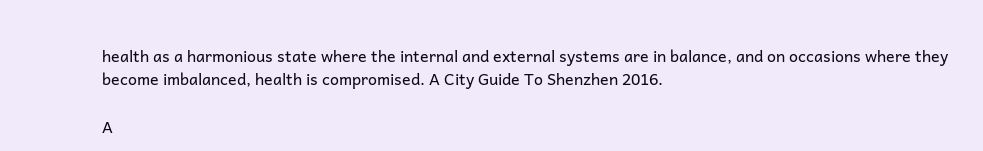health as a harmonious state where the internal and external systems are in balance, and on occasions where they become imbalanced, health is compromised. A City Guide To Shenzhen 2016.

A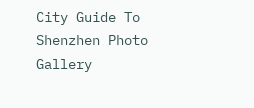City Guide To Shenzhen Photo Gallery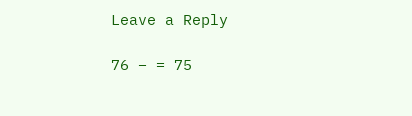Leave a Reply

76 − = 75